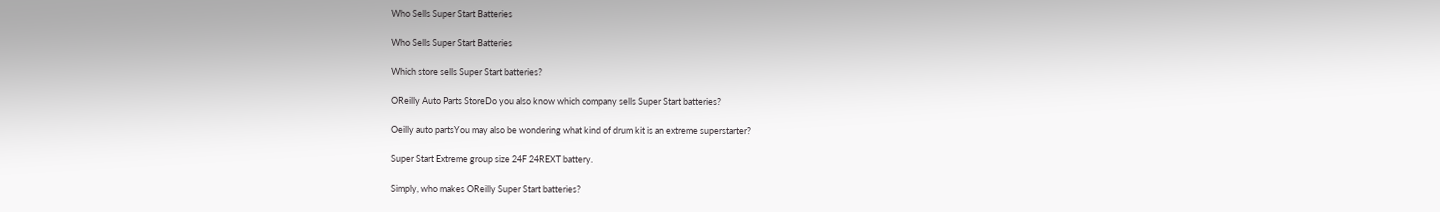Who Sells Super Start Batteries

Who Sells Super Start Batteries

Which store sells Super Start batteries?

OReilly Auto Parts StoreDo you also know which company sells Super Start batteries?

Oeilly auto partsYou may also be wondering what kind of drum kit is an extreme superstarter?

Super Start Extreme group size 24F 24REXT battery.

Simply, who makes OReilly Super Start batteries?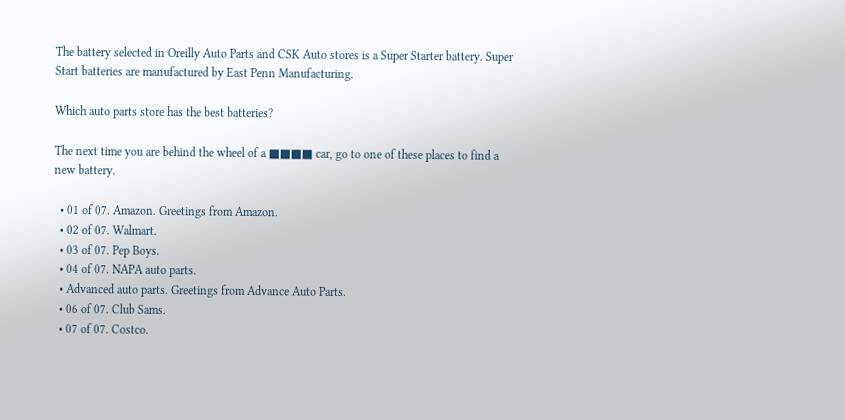The battery selected in Oreilly Auto Parts and CSK Auto stores is a Super Starter battery. Super Start batteries are manufactured by East Penn Manufacturing.

Which auto parts store has the best batteries?

The next time you are behind the wheel of a ■■■■ car, go to one of these places to find a new battery.

  • 01 of 07. Amazon. Greetings from Amazon.
  • 02 of 07. Walmart.
  • 03 of 07. Pep Boys.
  • 04 of 07. NAPA auto parts.
  • Advanced auto parts. Greetings from Advance Auto Parts.
  • 06 of 07. Club Sams.
  • 07 of 07. Costco.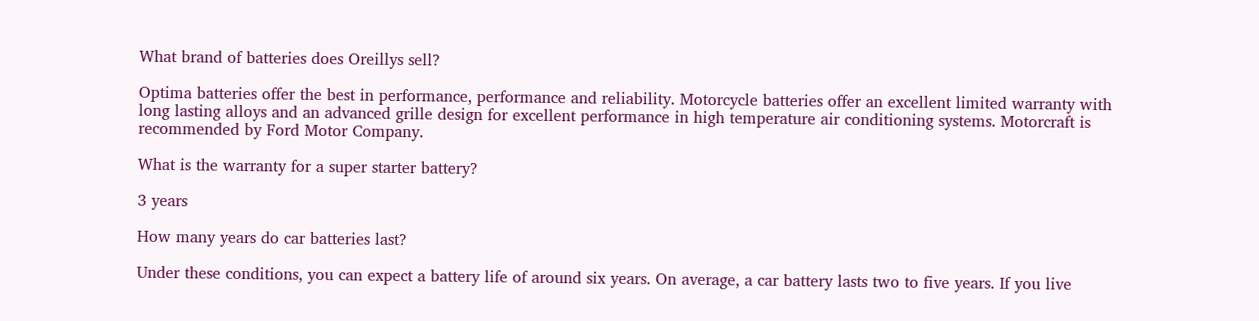What brand of batteries does Oreillys sell?

Optima batteries offer the best in performance, performance and reliability. Motorcycle batteries offer an excellent limited warranty with long lasting alloys and an advanced grille design for excellent performance in high temperature air conditioning systems. Motorcraft is recommended by Ford Motor Company.

What is the warranty for a super starter battery?

3 years

How many years do car batteries last?

Under these conditions, you can expect a battery life of around six years. On average, a car battery lasts two to five years. If you live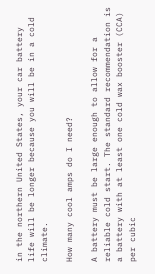in the northern United States, your car battery life will be longer because you will be in a cold climate.

How many cool amps do I need?

A battery must be large enough to allow for a reliable cold start. The standard recommendation is a battery with at least one cold wax booster (CCA) per cubic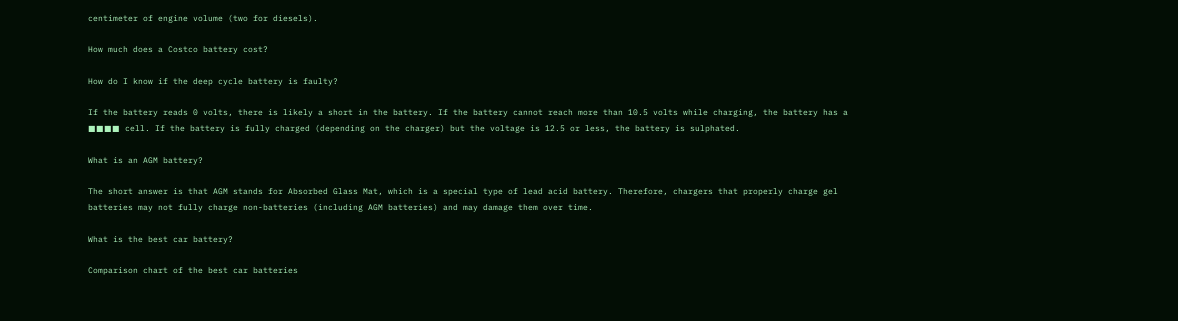centimeter of engine volume (two for diesels).

How much does a Costco battery cost?

How do I know if the deep cycle battery is faulty?

If the battery reads 0 volts, there is likely a short in the battery. If the battery cannot reach more than 10.5 volts while charging, the battery has a ■■■■ cell. If the battery is fully charged (depending on the charger) but the voltage is 12.5 or less, the battery is sulphated.

What is an AGM battery?

The short answer is that AGM stands for Absorbed Glass Mat, which is a special type of lead acid battery. Therefore, chargers that properly charge gel batteries may not fully charge non-batteries (including AGM batteries) and may damage them over time.

What is the best car battery?

Comparison chart of the best car batteries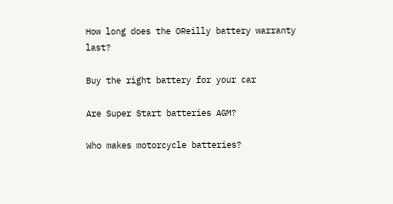How long does the OReilly battery warranty last?

Buy the right battery for your car

Are Super Start batteries AGM?

Who makes motorcycle batteries?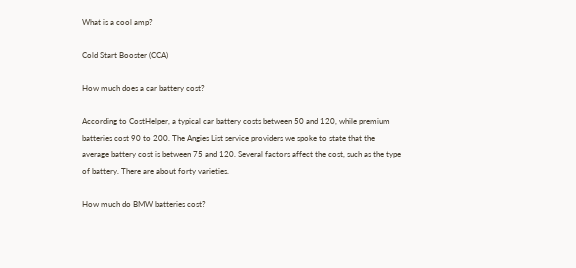What is a cool amp?

Cold Start Booster (CCA)

How much does a car battery cost?

According to CostHelper, a typical car battery costs between 50 and 120, while premium batteries cost 90 to 200. The Angies List service providers we spoke to state that the average battery cost is between 75 and 120. Several factors affect the cost, such as the type of battery. There are about forty varieties.

How much do BMW batteries cost?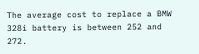The average cost to replace a BMW 328i battery is between 252 and 272.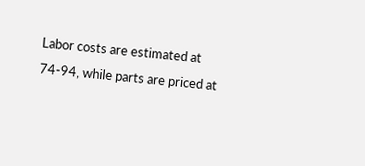Labor costs are estimated at 74-94, while parts are priced at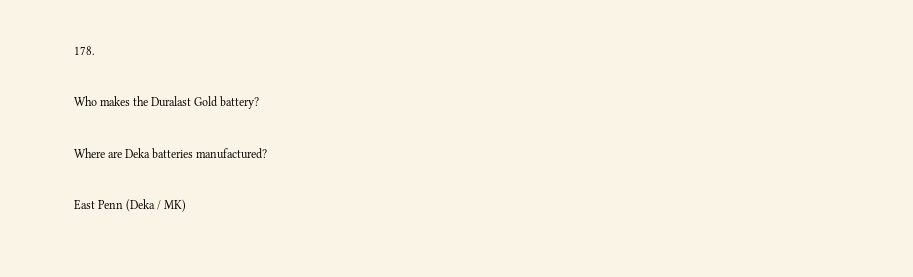178.

Who makes the Duralast Gold battery?

Where are Deka batteries manufactured?

East Penn (Deka / MK)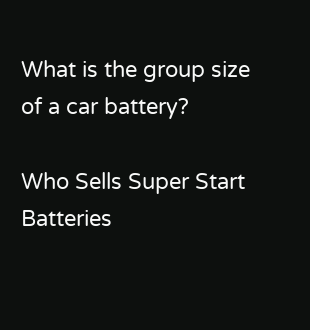What is the group size of a car battery?

Who Sells Super Start Batteries